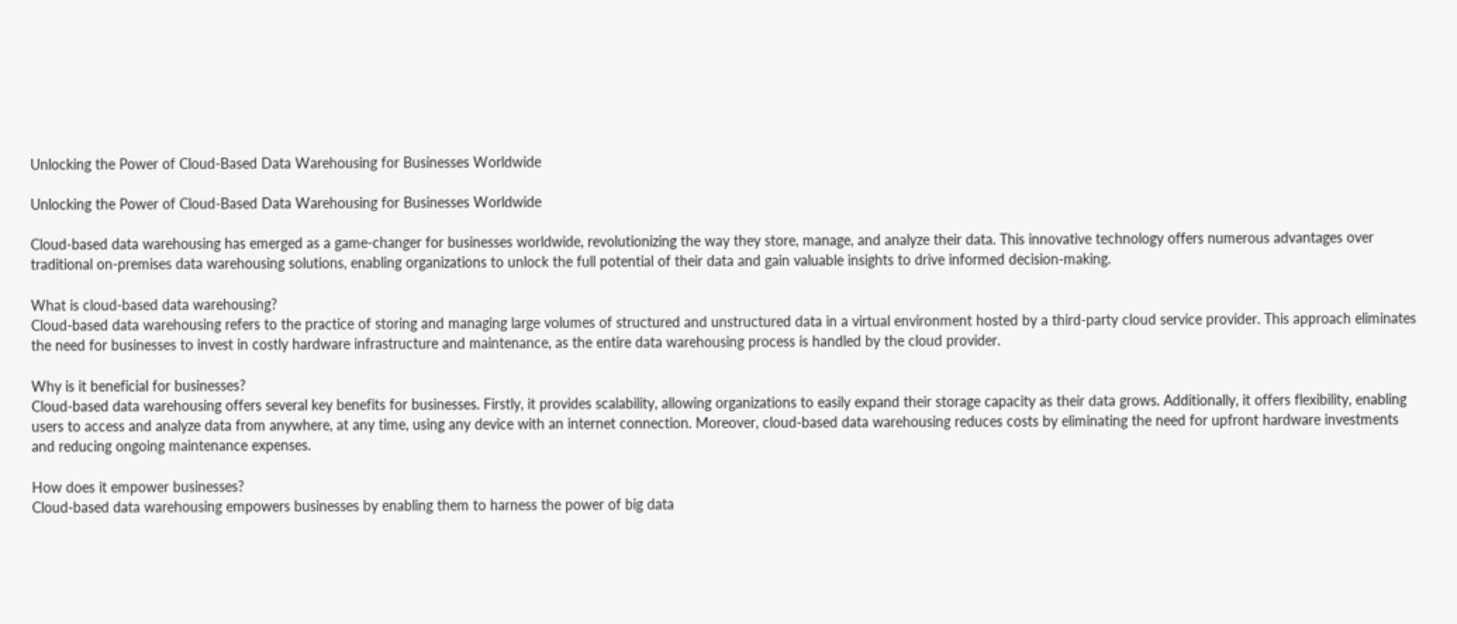Unlocking the Power of Cloud-Based Data Warehousing for Businesses Worldwide

Unlocking the Power of Cloud-Based Data Warehousing for Businesses Worldwide

Cloud-based data warehousing has emerged as a game-changer for businesses worldwide, revolutionizing the way they store, manage, and analyze their data. This innovative technology offers numerous advantages over traditional on-premises data warehousing solutions, enabling organizations to unlock the full potential of their data and gain valuable insights to drive informed decision-making.

What is cloud-based data warehousing?
Cloud-based data warehousing refers to the practice of storing and managing large volumes of structured and unstructured data in a virtual environment hosted by a third-party cloud service provider. This approach eliminates the need for businesses to invest in costly hardware infrastructure and maintenance, as the entire data warehousing process is handled by the cloud provider.

Why is it beneficial for businesses?
Cloud-based data warehousing offers several key benefits for businesses. Firstly, it provides scalability, allowing organizations to easily expand their storage capacity as their data grows. Additionally, it offers flexibility, enabling users to access and analyze data from anywhere, at any time, using any device with an internet connection. Moreover, cloud-based data warehousing reduces costs by eliminating the need for upfront hardware investments and reducing ongoing maintenance expenses.

How does it empower businesses?
Cloud-based data warehousing empowers businesses by enabling them to harness the power of big data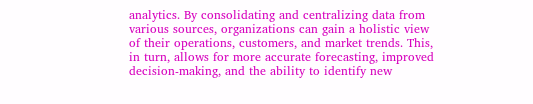analytics. By consolidating and centralizing data from various sources, organizations can gain a holistic view of their operations, customers, and market trends. This, in turn, allows for more accurate forecasting, improved decision-making, and the ability to identify new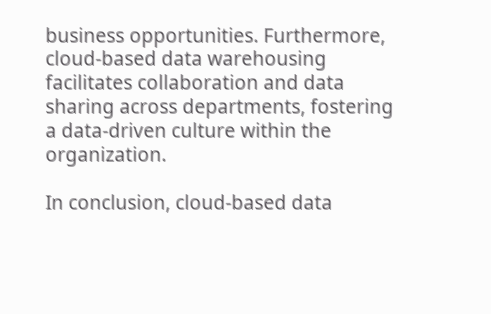business opportunities. Furthermore, cloud-based data warehousing facilitates collaboration and data sharing across departments, fostering a data-driven culture within the organization.

In conclusion, cloud-based data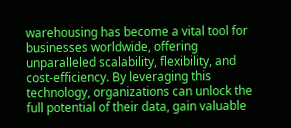warehousing has become a vital tool for businesses worldwide, offering unparalleled scalability, flexibility, and cost-efficiency. By leveraging this technology, organizations can unlock the full potential of their data, gain valuable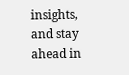insights, and stay ahead in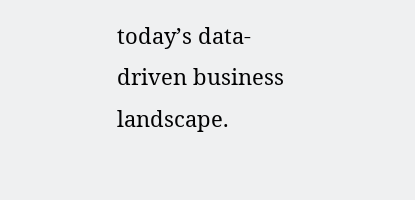today’s data-driven business landscape.